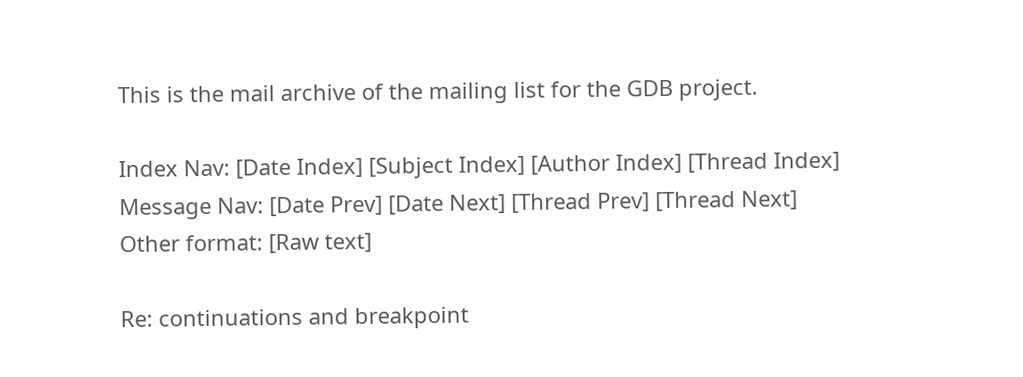This is the mail archive of the mailing list for the GDB project.

Index Nav: [Date Index] [Subject Index] [Author Index] [Thread Index]
Message Nav: [Date Prev] [Date Next] [Thread Prev] [Thread Next]
Other format: [Raw text]

Re: continuations and breakpoint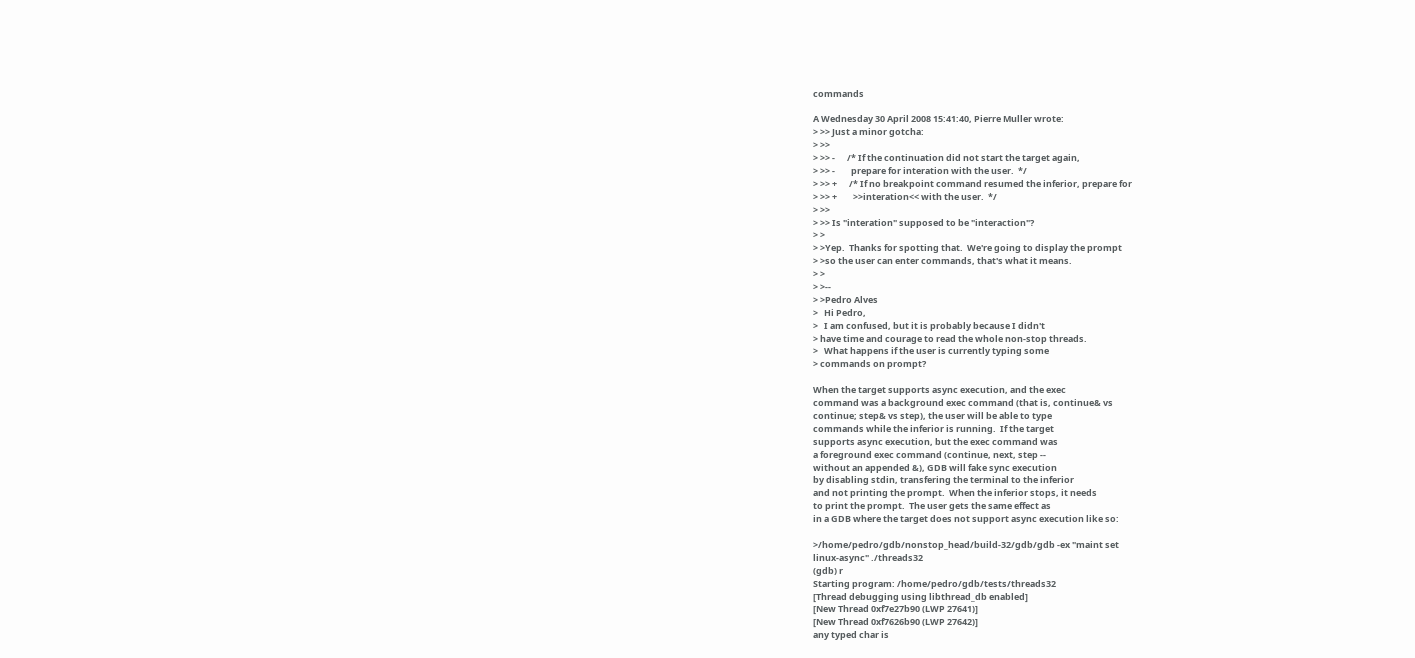commands

A Wednesday 30 April 2008 15:41:40, Pierre Muller wrote:
> >> Just a minor gotcha:
> >>
> >> -      /* If the continuation did not start the target again,
> >> -        prepare for interation with the user.  */
> >> +      /* If no breakpoint command resumed the inferior, prepare for
> >> +        >>interation<< with the user.  */
> >>
> >> Is "interation" supposed to be "interaction"?
> >
> >Yep.  Thanks for spotting that.  We're going to display the prompt
> >so the user can enter commands, that's what it means.
> >
> >--
> >Pedro Alves
>   Hi Pedro,
>   I am confused, but it is probably because I didn't
> have time and courage to read the whole non-stop threads.
>   What happens if the user is currently typing some
> commands on prompt?

When the target supports async execution, and the exec
command was a background exec command (that is, continue& vs
continue; step& vs step), the user will be able to type
commands while the inferior is running.  If the target
supports async execution, but the exec command was
a foreground exec command (continue, next, step --
without an appended &), GDB will fake sync execution
by disabling stdin, transfering the terminal to the inferior
and not printing the prompt.  When the inferior stops, it needs
to print the prompt.  The user gets the same effect as
in a GDB where the target does not support async execution like so:

>/home/pedro/gdb/nonstop_head/build-32/gdb/gdb -ex "maint set
linux-async" ./threads32
(gdb) r
Starting program: /home/pedro/gdb/tests/threads32
[Thread debugging using libthread_db enabled]
[New Thread 0xf7e27b90 (LWP 27641)]
[New Thread 0xf7626b90 (LWP 27642)]
any typed char is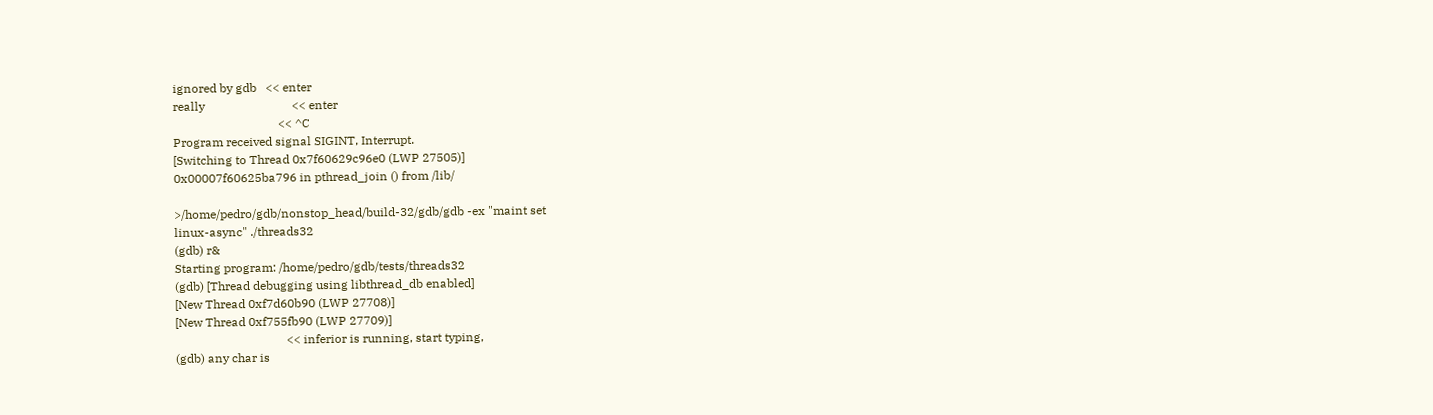ignored by gdb   << enter
really                             << enter
                                   << ^C
Program received signal SIGINT, Interrupt.
[Switching to Thread 0x7f60629c96e0 (LWP 27505)]
0x00007f60625ba796 in pthread_join () from /lib/

>/home/pedro/gdb/nonstop_head/build-32/gdb/gdb -ex "maint set
linux-async" ./threads32
(gdb) r&
Starting program: /home/pedro/gdb/tests/threads32
(gdb) [Thread debugging using libthread_db enabled]
[New Thread 0xf7d60b90 (LWP 27708)]
[New Thread 0xf755fb90 (LWP 27709)]
                                     << inferior is running, start typing,
(gdb) any char is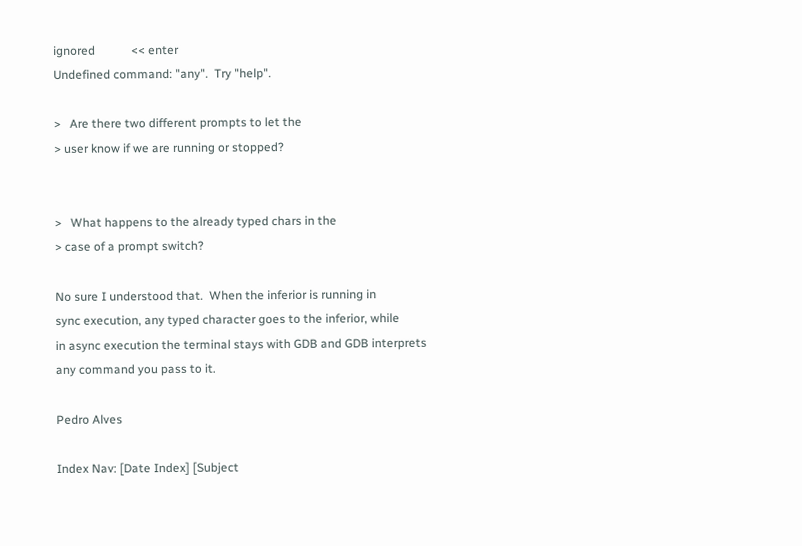ignored            << enter
Undefined command: "any".  Try "help".

>   Are there two different prompts to let the
> user know if we are running or stopped?


>   What happens to the already typed chars in the
> case of a prompt switch?

No sure I understood that.  When the inferior is running in
sync execution, any typed character goes to the inferior, while
in async execution the terminal stays with GDB and GDB interprets
any command you pass to it.

Pedro Alves

Index Nav: [Date Index] [Subject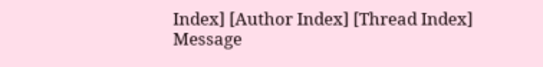Index] [Author Index] [Thread Index]
Message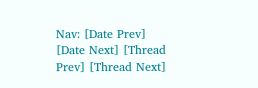Nav: [Date Prev] [Date Next] [Thread Prev] [Thread Next]